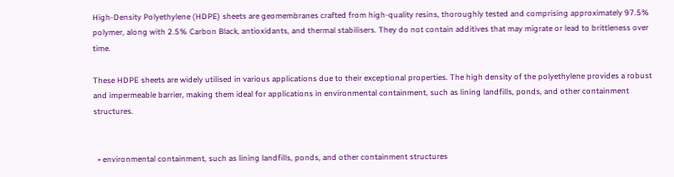High-Density Polyethylene (HDPE) sheets are geomembranes crafted from high-quality resins, thoroughly tested and comprising approximately 97.5% polymer, along with 2.5% Carbon Black, antioxidants, and thermal stabilisers. They do not contain additives that may migrate or lead to brittleness over time.

These HDPE sheets are widely utilised in various applications due to their exceptional properties. The high density of the polyethylene provides a robust and impermeable barrier, making them ideal for applications in environmental containment, such as lining landfills, ponds, and other containment structures.


  • environmental containment, such as lining landfills, ponds, and other containment structures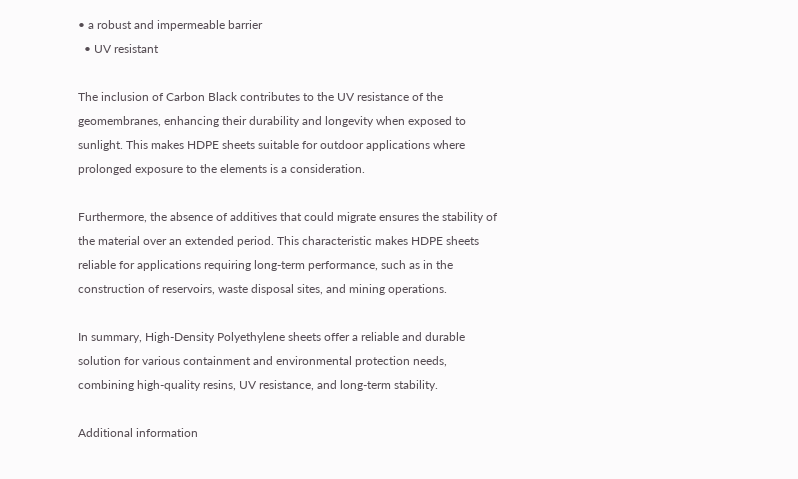• a robust and impermeable barrier
  • UV resistant

The inclusion of Carbon Black contributes to the UV resistance of the geomembranes, enhancing their durability and longevity when exposed to sunlight. This makes HDPE sheets suitable for outdoor applications where prolonged exposure to the elements is a consideration.

Furthermore, the absence of additives that could migrate ensures the stability of the material over an extended period. This characteristic makes HDPE sheets reliable for applications requiring long-term performance, such as in the construction of reservoirs, waste disposal sites, and mining operations.

In summary, High-Density Polyethylene sheets offer a reliable and durable solution for various containment and environmental protection needs, combining high-quality resins, UV resistance, and long-term stability.

Additional information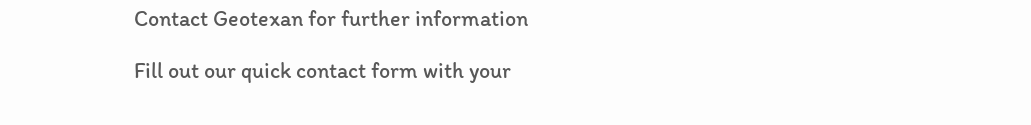Contact Geotexan for further information

Fill out our quick contact form with your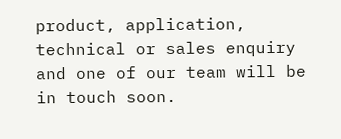product, application, technical or sales enquiry and one of our team will be in touch soon.